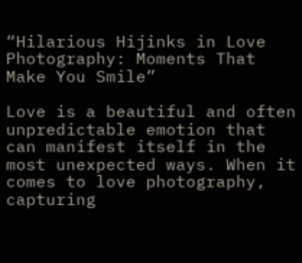“Hilarious Hijinks in Love Photography: Moments That Make You Smile”

Love is a beautiful and often unpredictable emotion that can manifest itself in the most unexpected ways. When it comes to love photography, capturing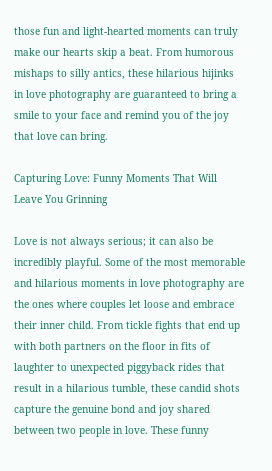those fun and light-hearted moments can truly make our hearts skip a beat. From humorous mishaps to silly antics, these hilarious hijinks in love photography are guaranteed to bring a smile to your face and remind you of the joy that love can bring.

Capturing Love: Funny Moments That Will Leave You Grinning

Love is not always serious; it can also be incredibly playful. Some of the most memorable and hilarious moments in love photography are the ones where couples let loose and embrace their inner child. From tickle fights that end up with both partners on the floor in fits of laughter to unexpected piggyback rides that result in a hilarious tumble, these candid shots capture the genuine bond and joy shared between two people in love. These funny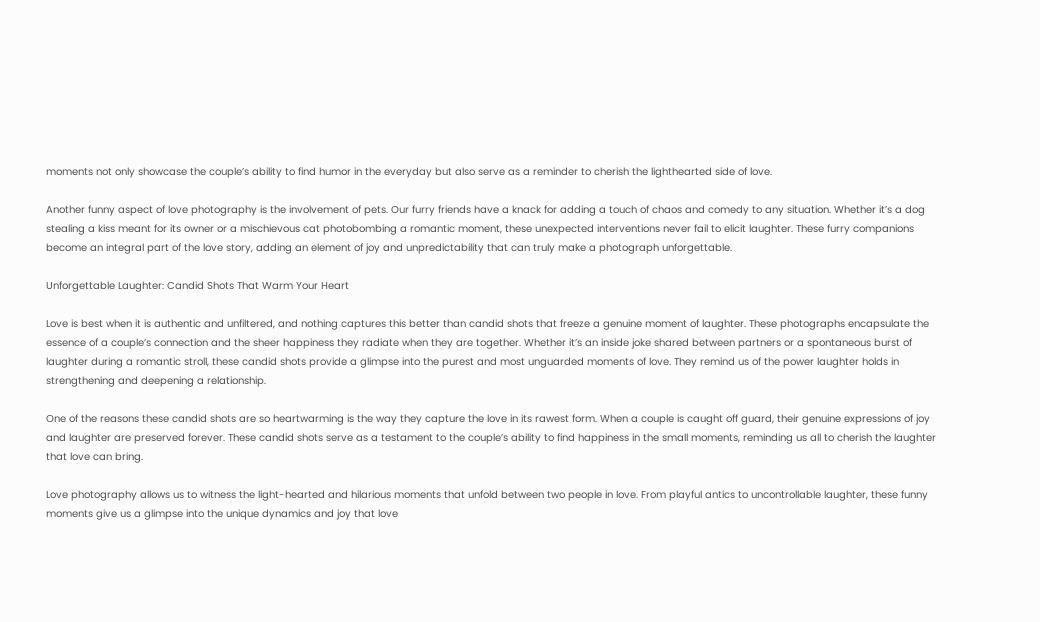moments not only showcase the couple’s ability to find humor in the everyday but also serve as a reminder to cherish the lighthearted side of love.

Another funny aspect of love photography is the involvement of pets. Our furry friends have a knack for adding a touch of chaos and comedy to any situation. Whether it’s a dog stealing a kiss meant for its owner or a mischievous cat photobombing a romantic moment, these unexpected interventions never fail to elicit laughter. These furry companions become an integral part of the love story, adding an element of joy and unpredictability that can truly make a photograph unforgettable.

Unforgettable Laughter: Candid Shots That Warm Your Heart

Love is best when it is authentic and unfiltered, and nothing captures this better than candid shots that freeze a genuine moment of laughter. These photographs encapsulate the essence of a couple’s connection and the sheer happiness they radiate when they are together. Whether it’s an inside joke shared between partners or a spontaneous burst of laughter during a romantic stroll, these candid shots provide a glimpse into the purest and most unguarded moments of love. They remind us of the power laughter holds in strengthening and deepening a relationship.

One of the reasons these candid shots are so heartwarming is the way they capture the love in its rawest form. When a couple is caught off guard, their genuine expressions of joy and laughter are preserved forever. These candid shots serve as a testament to the couple’s ability to find happiness in the small moments, reminding us all to cherish the laughter that love can bring.

Love photography allows us to witness the light-hearted and hilarious moments that unfold between two people in love. From playful antics to uncontrollable laughter, these funny moments give us a glimpse into the unique dynamics and joy that love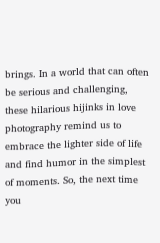brings. In a world that can often be serious and challenging, these hilarious hijinks in love photography remind us to embrace the lighter side of life and find humor in the simplest of moments. So, the next time you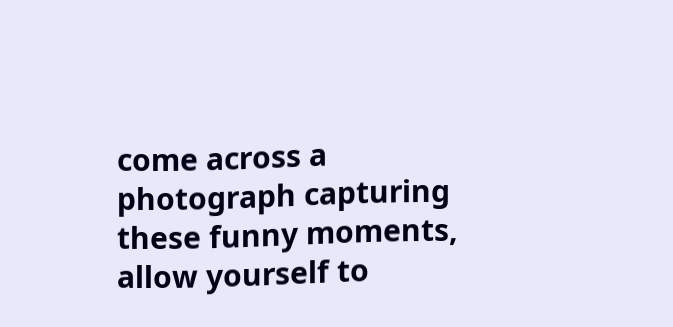come across a photograph capturing these funny moments, allow yourself to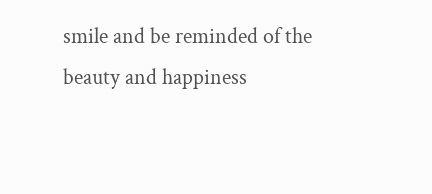smile and be reminded of the beauty and happiness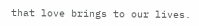that love brings to our lives.